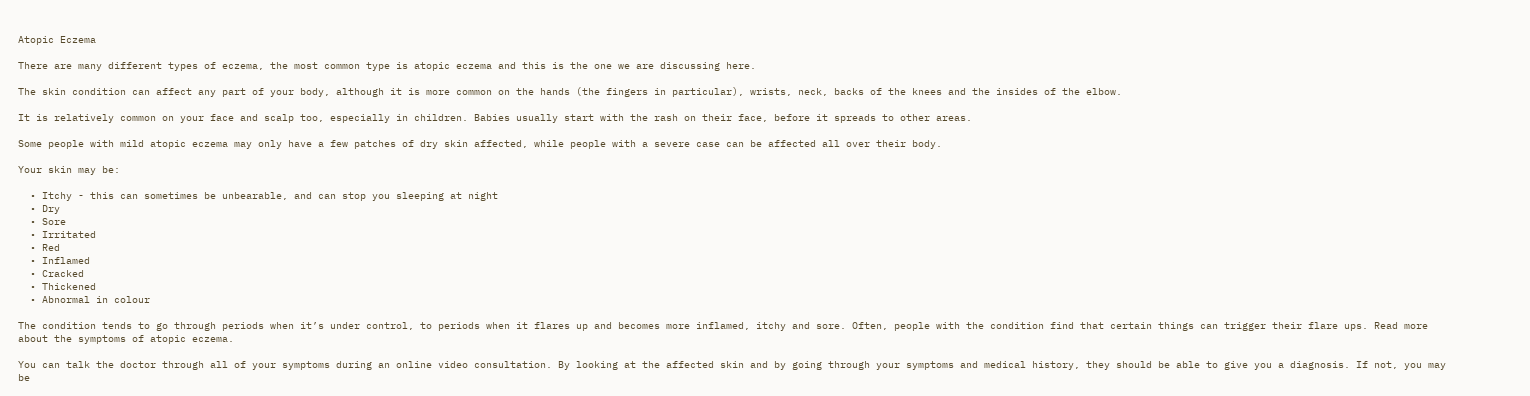Atopic Eczema

There are many different types of eczema, the most common type is atopic eczema and this is the one we are discussing here.

The skin condition can affect any part of your body, although it is more common on the hands (the fingers in particular), wrists, neck, backs of the knees and the insides of the elbow.

It is relatively common on your face and scalp too, especially in children. Babies usually start with the rash on their face, before it spreads to other areas.

Some people with mild atopic eczema may only have a few patches of dry skin affected, while people with a severe case can be affected all over their body.

Your skin may be:

  • Itchy - this can sometimes be unbearable, and can stop you sleeping at night
  • Dry
  • Sore
  • Irritated
  • Red
  • Inflamed
  • Cracked
  • Thickened
  • Abnormal in colour

The condition tends to go through periods when it’s under control, to periods when it flares up and becomes more inflamed, itchy and sore. Often, people with the condition find that certain things can trigger their flare ups. Read more about the symptoms of atopic eczema.

You can talk the doctor through all of your symptoms during an online video consultation. By looking at the affected skin and by going through your symptoms and medical history, they should be able to give you a diagnosis. If not, you may be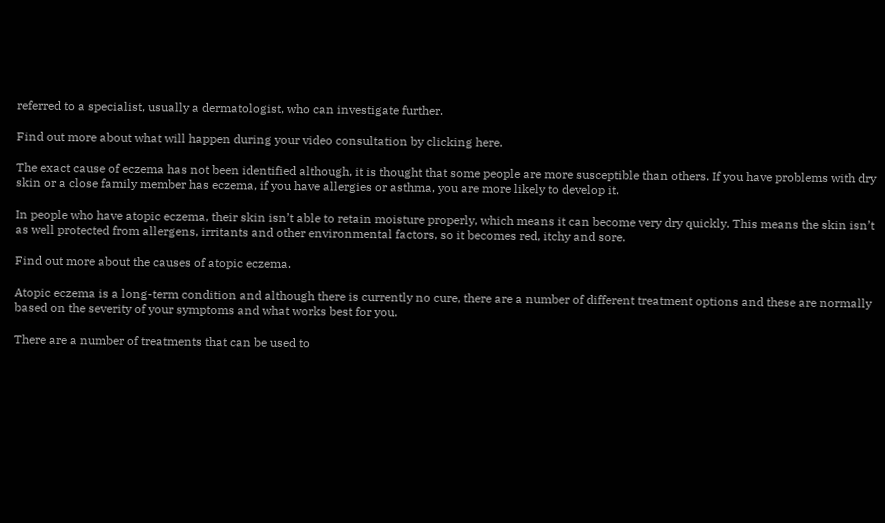referred to a specialist, usually a dermatologist, who can investigate further.

Find out more about what will happen during your video consultation by clicking here.

The exact cause of eczema has not been identified although, it is thought that some people are more susceptible than others. If you have problems with dry skin or a close family member has eczema, if you have allergies or asthma, you are more likely to develop it.

In people who have atopic eczema, their skin isn’t able to retain moisture properly, which means it can become very dry quickly. This means the skin isn’t as well protected from allergens, irritants and other environmental factors, so it becomes red, itchy and sore.

Find out more about the causes of atopic eczema.

Atopic eczema is a long-term condition and although there is currently no cure, there are a number of different treatment options and these are normally based on the severity of your symptoms and what works best for you.

There are a number of treatments that can be used to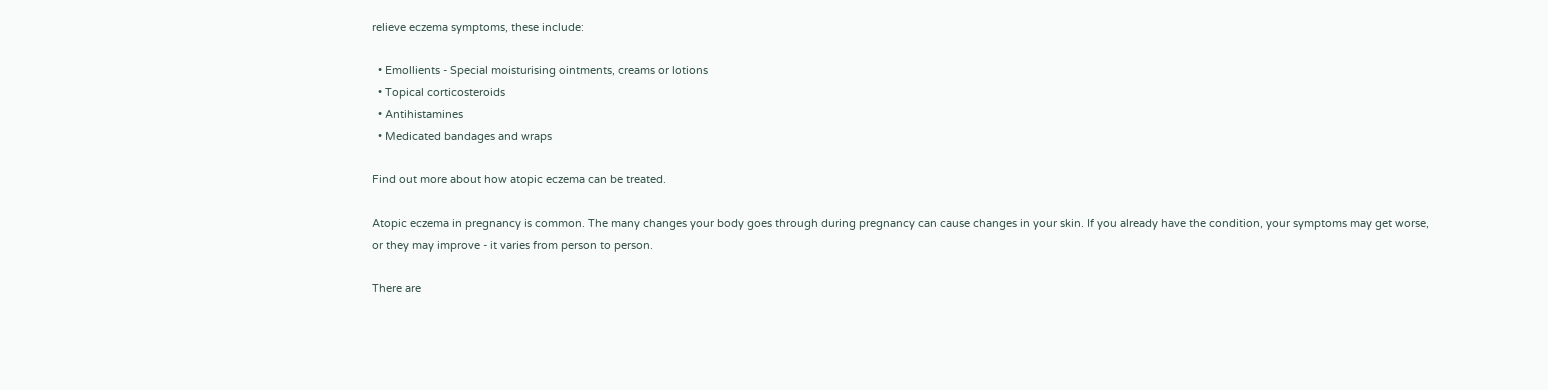relieve eczema symptoms, these include:

  • Emollients - Special moisturising ointments, creams or lotions
  • Topical corticosteroids
  • Antihistamines
  • Medicated bandages and wraps

Find out more about how atopic eczema can be treated.

Atopic eczema in pregnancy is common. The many changes your body goes through during pregnancy can cause changes in your skin. If you already have the condition, your symptoms may get worse, or they may improve - it varies from person to person.

There are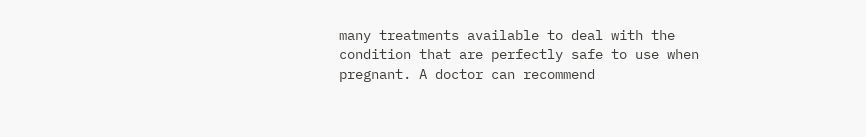many treatments available to deal with the condition that are perfectly safe to use when pregnant. A doctor can recommend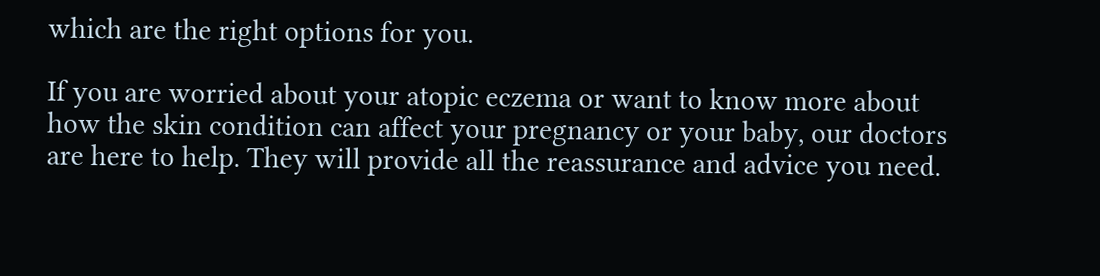which are the right options for you.

If you are worried about your atopic eczema or want to know more about how the skin condition can affect your pregnancy or your baby, our doctors are here to help. They will provide all the reassurance and advice you need.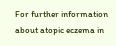For further information about atopic eczema in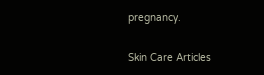pregnancy.

Skin Care Articles